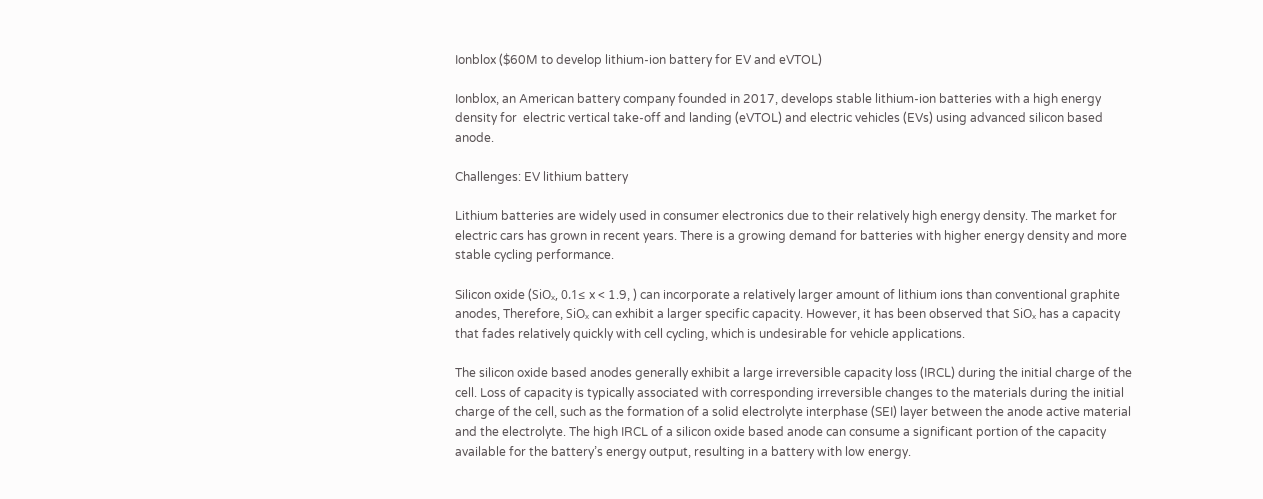Ionblox ($60M to develop lithium-ion battery for EV and eVTOL)

Ionblox, an American battery company founded in 2017, develops stable lithium-ion batteries with a high energy density for  electric vertical take-off and landing (eVTOL) and electric vehicles (EVs) using advanced silicon based anode.

Challenges: EV lithium battery

Lithium batteries are widely used in consumer electronics due to their relatively high energy density. The market for electric cars has grown in recent years. There is a growing demand for batteries with higher energy density and more stable cycling performance.

Silicon oxide (SiOₓ, 0.1≤ x < 1.9, ) can incorporate a relatively larger amount of lithium ions than conventional graphite anodes, Therefore, SiOₓ can exhibit a larger specific capacity. However, it has been observed that SiOₓ has a capacity that fades relatively quickly with cell cycling, which is undesirable for vehicle applications.

The silicon oxide based anodes generally exhibit a large irreversible capacity loss (IRCL) during the initial charge of the cell. Loss of capacity is typically associated with corresponding irreversible changes to the materials during the initial charge of the cell, such as the formation of a solid electrolyte interphase (SEI) layer between the anode active material and the electrolyte. The high IRCL of a silicon oxide based anode can consume a significant portion of the capacity available for the battery’s energy output, resulting in a battery with low energy.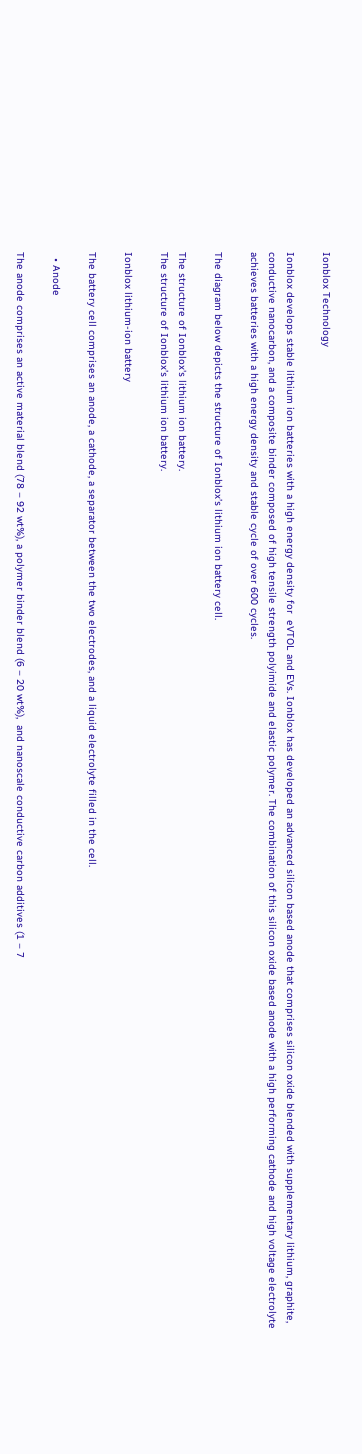Ionblox Technology

Ionblox develops stable lithium ion batteries with a high energy density for  eVTOL and EVs. Ionblox has developed an advanced silicon based anode that comprises silicon oxide blended with supplementary lithium, graphite, conductive nanocarbon, and a composite binder composed of high tensile strength polyimide and elastic polymer. The combination of this silicon oxide based anode with a high performing cathode and high voltage electrolyte achieves batteries with a high energy density and stable cycle of over 600 cycles.

The diagram below depicts the structure of Ionblox’s lithium ion battery cell.

The structure of Ionblox's lithium ion battery.
The structure of Ionblox’s lithium ion battery.

Ionblox lithium-ion battery

The battery cell comprises an anode, a cathode, a separator between the two electrodes, and a liquid electrolyte filled in the cell.

  • Anode

The anode comprises an active material blend (78 – 92 wt%), a polymer binder blend (6 – 20 wt%),  and nanoscale conductive carbon additives (1 – 7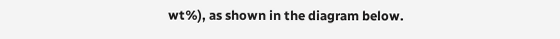wt%), as shown in the diagram below.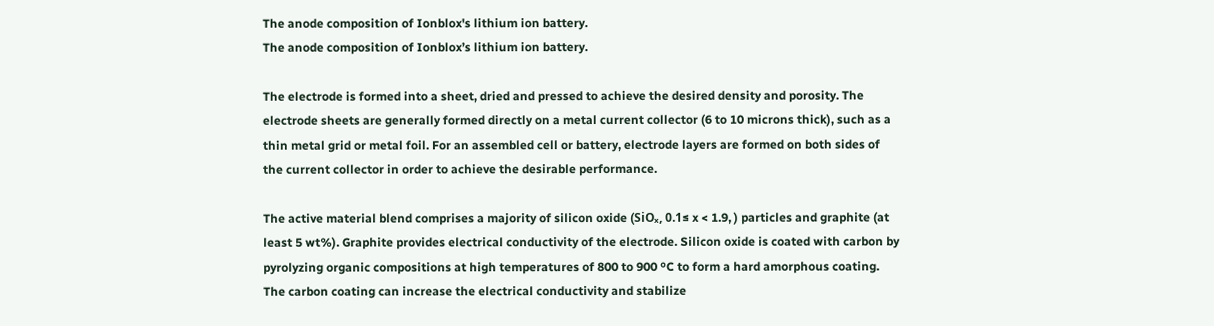The anode composition of Ionblox's lithium ion battery.
The anode composition of Ionblox’s lithium ion battery.

The electrode is formed into a sheet, dried and pressed to achieve the desired density and porosity. The electrode sheets are generally formed directly on a metal current collector (6 to 10 microns thick), such as a thin metal grid or metal foil. For an assembled cell or battery, electrode layers are formed on both sides of the current collector in order to achieve the desirable performance.

The active material blend comprises a majority of silicon oxide (SiOₓ, 0.1≤ x < 1.9, ) particles and graphite (at least 5 wt%). Graphite provides electrical conductivity of the electrode. Silicon oxide is coated with carbon by pyrolyzing organic compositions at high temperatures of 800 to 900 ºC to form a hard amorphous coating. The carbon coating can increase the electrical conductivity and stabilize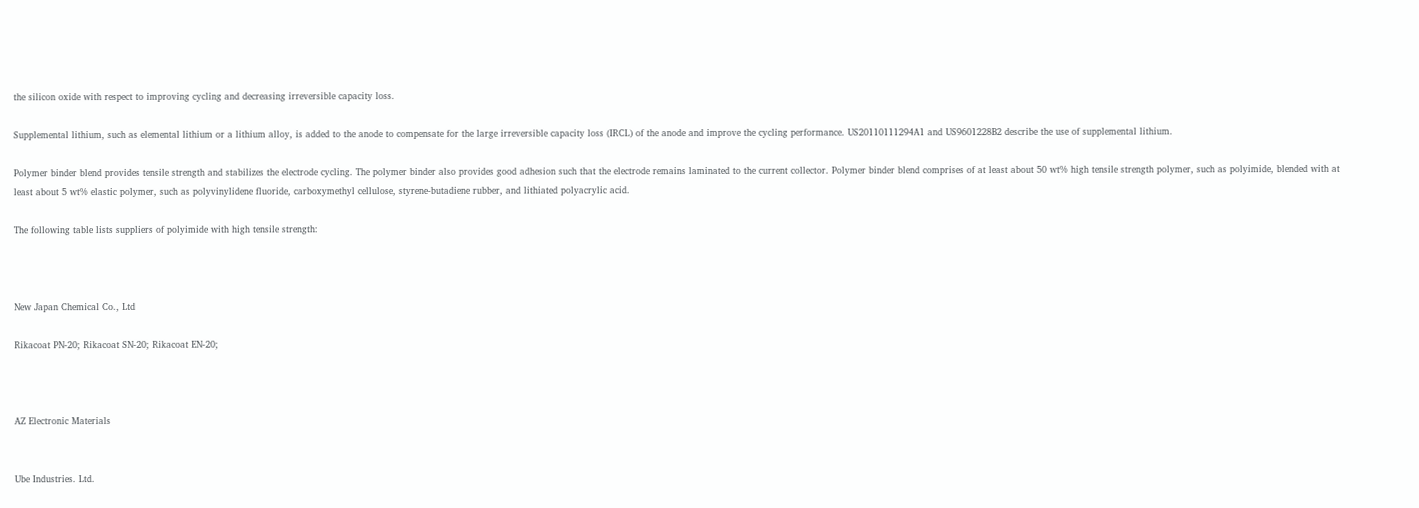the silicon oxide with respect to improving cycling and decreasing irreversible capacity loss.

Supplemental lithium, such as elemental lithium or a lithium alloy, is added to the anode to compensate for the large irreversible capacity loss (IRCL) of the anode and improve the cycling performance. US20110111294A1 and US9601228B2 describe the use of supplemental lithium.

Polymer binder blend provides tensile strength and stabilizes the electrode cycling. The polymer binder also provides good adhesion such that the electrode remains laminated to the current collector. Polymer binder blend comprises of at least about 50 wt% high tensile strength polymer, such as polyimide, blended with at least about 5 wt% elastic polymer, such as polyvinylidene fluoride, carboxymethyl cellulose, styrene-butadiene rubber, and lithiated polyacrylic acid.

The following table lists suppliers of polyimide with high tensile strength:



New Japan Chemical Co., Ltd

Rikacoat PN-20; Rikacoat SN-20; Rikacoat EN-20;



AZ Electronic Materials


Ube Industries. Ltd.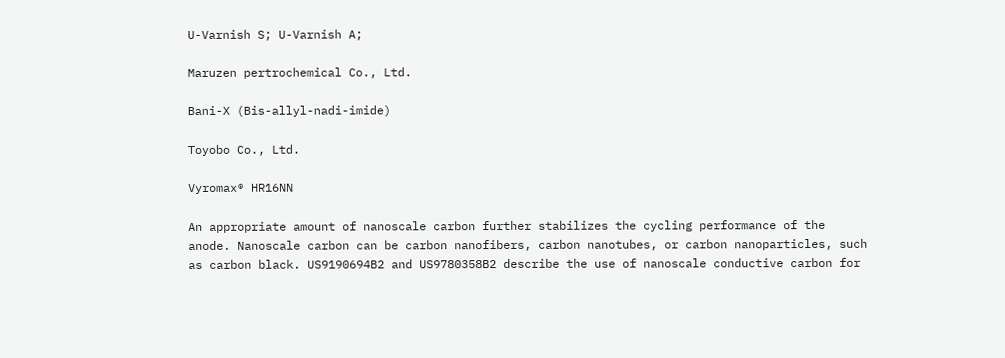U-Varnish S; U-Varnish A;

Maruzen pertrochemical Co., Ltd.

Bani-X (Bis-allyl-nadi-imide)

Toyobo Co., Ltd.

Vyromax® HR16NN

An appropriate amount of nanoscale carbon further stabilizes the cycling performance of the anode. Nanoscale carbon can be carbon nanofibers, carbon nanotubes, or carbon nanoparticles, such as carbon black. US9190694B2 and US9780358B2 describe the use of nanoscale conductive carbon for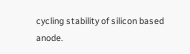cycling stability of silicon based anode.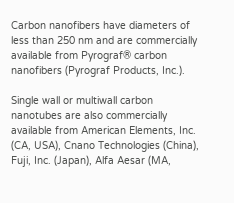Carbon nanofibers have diameters of less than 250 nm and are commercially available from Pyrograf® carbon nanofibers (Pyrograf Products, Inc.).

Single wall or multiwall carbon nanotubes are also commercially available from American Elements, Inc. (CA, USA), Cnano Technologies (China), Fuji, Inc. (Japan), Alfa Aesar (MA,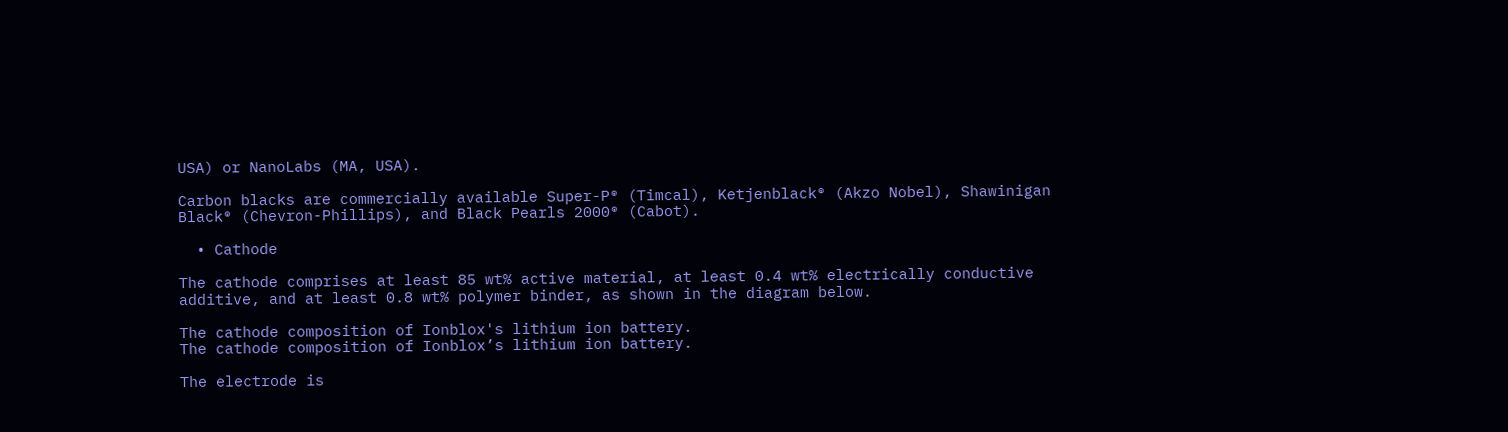USA) or NanoLabs (MA, USA).

Carbon blacks are commercially available Super-P® (Timcal), Ketjenblack® (Akzo Nobel), Shawinigan Black® (Chevron-Phillips), and Black Pearls 2000® (Cabot).

  • Cathode

The cathode comprises at least 85 wt% active material, at least 0.4 wt% electrically conductive additive, and at least 0.8 wt% polymer binder, as shown in the diagram below.

The cathode composition of Ionblox's lithium ion battery.
The cathode composition of Ionblox’s lithium ion battery.

The electrode is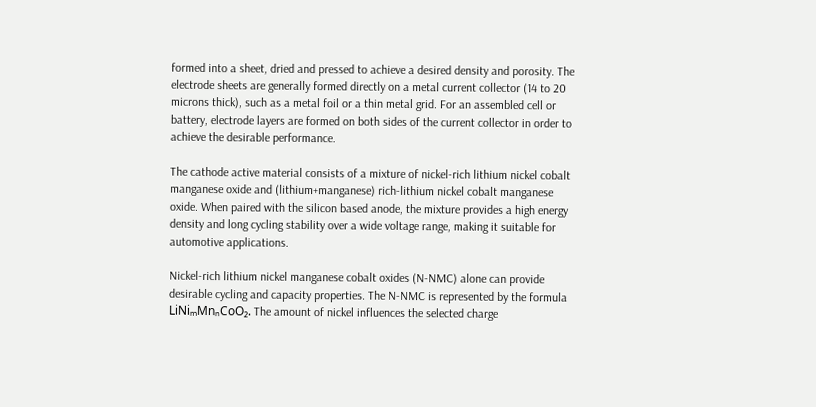formed into a sheet, dried and pressed to achieve a desired density and porosity. The electrode sheets are generally formed directly on a metal current collector (14 to 20 microns thick), such as a metal foil or a thin metal grid. For an assembled cell or battery, electrode layers are formed on both sides of the current collector in order to achieve the desirable performance.

The cathode active material consists of a mixture of nickel-rich lithium nickel cobalt manganese oxide and (lithium+manganese) rich-lithium nickel cobalt manganese oxide. When paired with the silicon based anode, the mixture provides a high energy density and long cycling stability over a wide voltage range, making it suitable for automotive applications.

Nickel-rich lithium nickel manganese cobalt oxides (N-NMC) alone can provide desirable cycling and capacity properties. The N-NMC is represented by the formula LiNiₘMnₙCoO₂. The amount of nickel influences the selected charge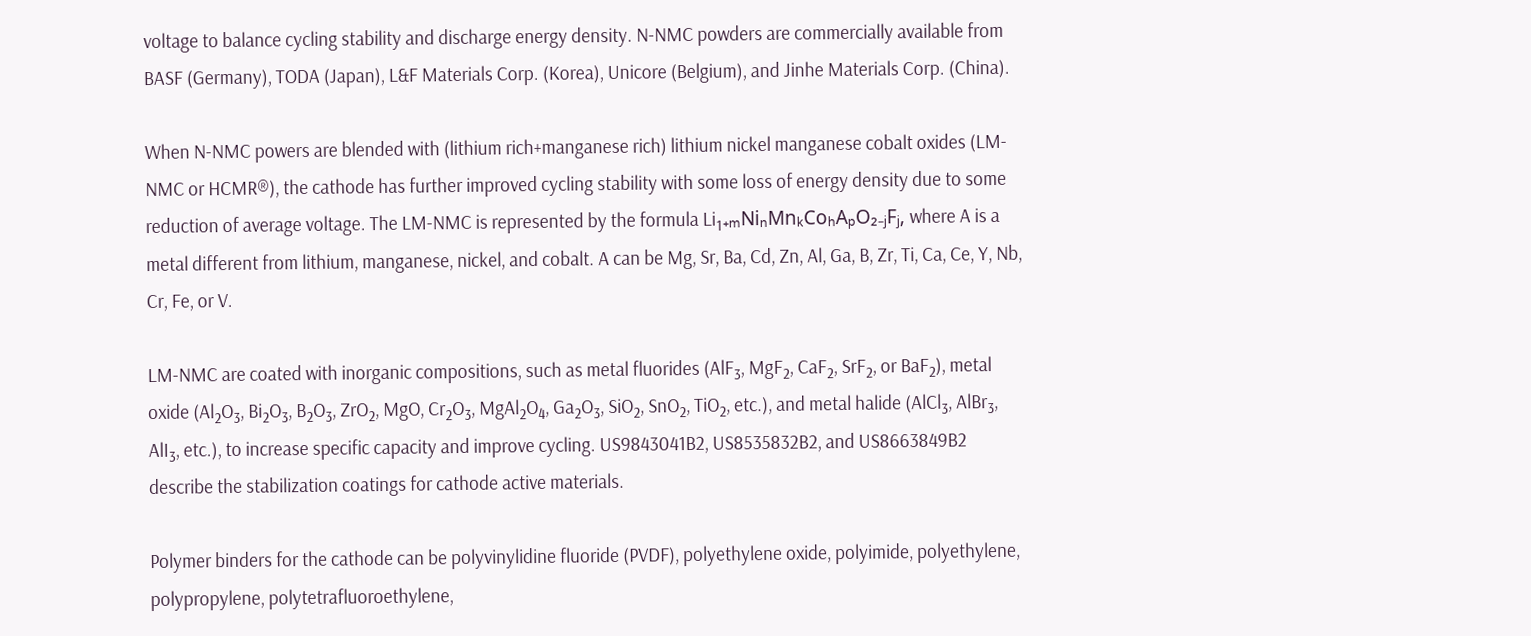voltage to balance cycling stability and discharge energy density. N-NMC powders are commercially available from BASF (Germany), TODA (Japan), L&F Materials Corp. (Korea), Unicore (Belgium), and Jinhe Materials Corp. (China).

When N-NMC powers are blended with (lithium rich+manganese rich) lithium nickel manganese cobalt oxides (LM-NMC or HCMR®), the cathode has further improved cycling stability with some loss of energy density due to some reduction of average voltage. The LM-NMC is represented by the formula Li₁₊ₘNiₙMnₖCoₕAₚO₂₋ⱼFⱼ, where A is a metal different from lithium, manganese, nickel, and cobalt. A can be Mg, Sr, Ba, Cd, Zn, Al, Ga, B, Zr, Ti, Ca, Ce, Y, Nb, Cr, Fe, or V.

LM-NMC are coated with inorganic compositions, such as metal fluorides (AlF₃, MgF₂, CaF₂, SrF₂, or BaF₂), metal oxide (Al₂O₃, Bi₂O₃, B₂O₃, ZrO₂, MgO, Cr₂O₃, MgAl₂O₄, Ga₂O₃, SiO₂, SnO₂, TiO₂, etc.), and metal halide (AlCl₃, AlBr₃, AlI₃, etc.), to increase specific capacity and improve cycling. US9843041B2, US8535832B2, and US8663849B2 describe the stabilization coatings for cathode active materials.

Polymer binders for the cathode can be polyvinylidine fluoride (PVDF), polyethylene oxide, polyimide, polyethylene, polypropylene, polytetrafluoroethylene,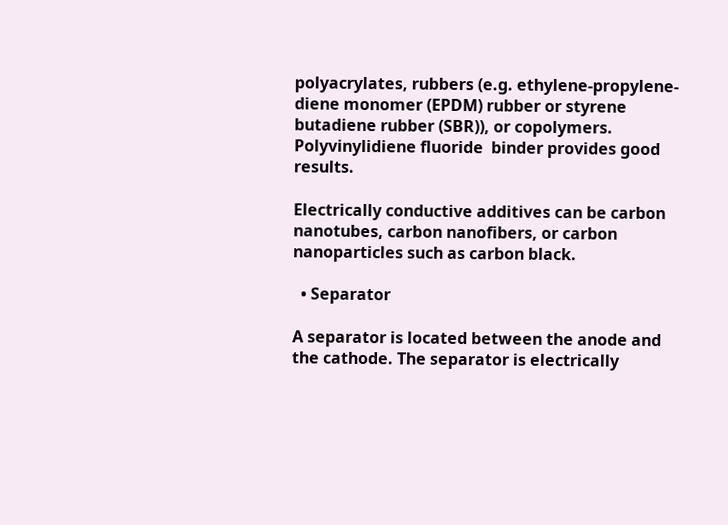polyacrylates, rubbers (e.g. ethylene-propylene-diene monomer (EPDM) rubber or styrene butadiene rubber (SBR)), or copolymers. Polyvinylidiene fluoride  binder provides good results.

Electrically conductive additives can be carbon nanotubes, carbon nanofibers, or carbon nanoparticles such as carbon black.

  • Separator

A separator is located between the anode and the cathode. The separator is electrically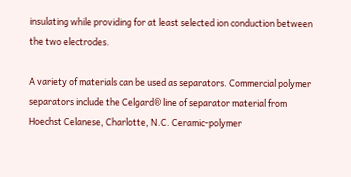insulating while providing for at least selected ion conduction between the two electrodes.

A variety of materials can be used as separators. Commercial polymer separators include the Celgard® line of separator material from Hoechst Celanese, Charlotte, N.C. Ceramic-polymer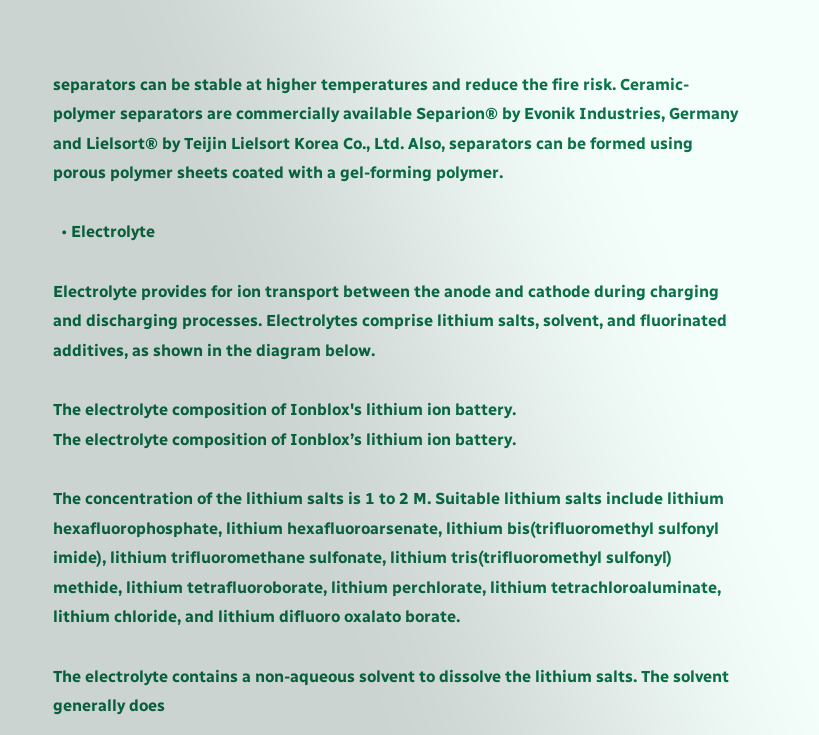separators can be stable at higher temperatures and reduce the fire risk. Ceramic-polymer separators are commercially available Separion® by Evonik Industries, Germany and Lielsort® by Teijin Lielsort Korea Co., Ltd. Also, separators can be formed using porous polymer sheets coated with a gel-forming polymer.

  • Electrolyte

Electrolyte provides for ion transport between the anode and cathode during charging and discharging processes. Electrolytes comprise lithium salts, solvent, and fluorinated additives, as shown in the diagram below.

The electrolyte composition of Ionblox's lithium ion battery.
The electrolyte composition of Ionblox’s lithium ion battery.

The concentration of the lithium salts is 1 to 2 M. Suitable lithium salts include lithium hexafluorophosphate, lithium hexafluoroarsenate, lithium bis(trifluoromethyl sulfonyl imide), lithium trifluoromethane sulfonate, lithium tris(trifluoromethyl sulfonyl) methide, lithium tetrafluoroborate, lithium perchlorate, lithium tetrachloroaluminate, lithium chloride, and lithium difluoro oxalato borate.

The electrolyte contains a non-aqueous solvent to dissolve the lithium salts. The solvent generally does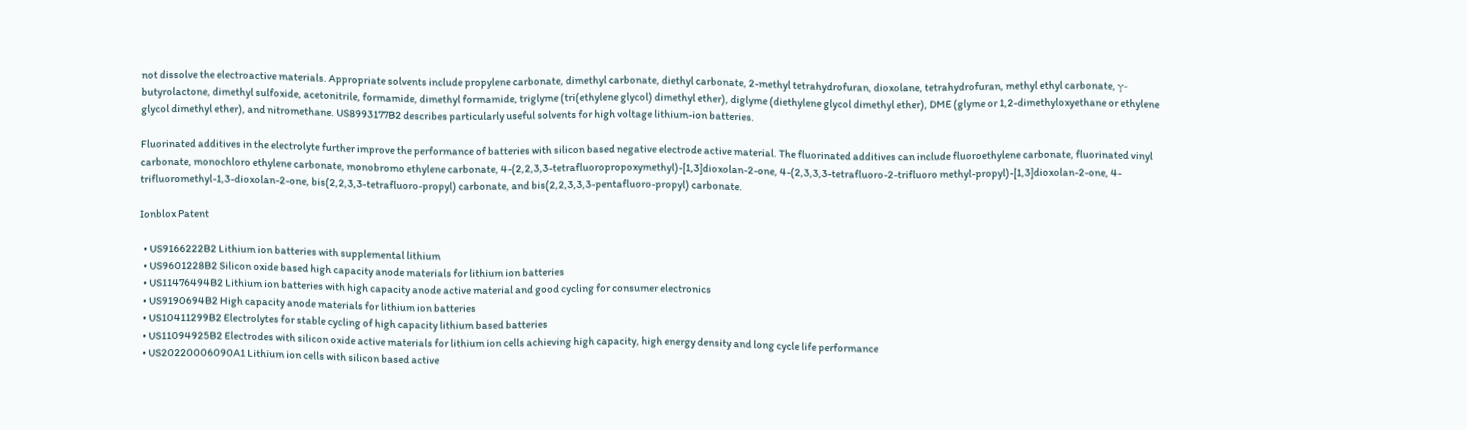not dissolve the electroactive materials. Appropriate solvents include propylene carbonate, dimethyl carbonate, diethyl carbonate, 2-methyl tetrahydrofuran, dioxolane, tetrahydrofuran, methyl ethyl carbonate, γ-butyrolactone, dimethyl sulfoxide, acetonitrile, formamide, dimethyl formamide, triglyme (tri(ethylene glycol) dimethyl ether), diglyme (diethylene glycol dimethyl ether), DME (glyme or 1,2-dimethyloxyethane or ethylene glycol dimethyl ether), and nitromethane. US8993177B2 describes particularly useful solvents for high voltage lithium-ion batteries.

Fluorinated additives in the electrolyte further improve the performance of batteries with silicon based negative electrode active material. The fluorinated additives can include fluoroethylene carbonate, fluorinated vinyl carbonate, monochloro ethylene carbonate, monobromo ethylene carbonate, 4-(2,2,3,3-tetrafluoropropoxymethyl)-[1,3]dioxolan-2-one, 4-(2,3,3,3-tetrafluoro-2-trifluoro methyl-propyl)-[1,3]dioxolan-2-one, 4-trifluoromethyl-1,3-dioxolan-2-one, bis(2,2,3,3-tetrafluoro-propyl) carbonate, and bis(2,2,3,3,3-pentafluoro-propyl) carbonate.

Ionblox Patent

  • US9166222B2 Lithium ion batteries with supplemental lithium
  • US9601228B2 Silicon oxide based high capacity anode materials for lithium ion batteries
  • US11476494B2 Lithium ion batteries with high capacity anode active material and good cycling for consumer electronics
  • US9190694B2 High capacity anode materials for lithium ion batteries
  • US10411299B2 Electrolytes for stable cycling of high capacity lithium based batteries
  • US11094925B2 Electrodes with silicon oxide active materials for lithium ion cells achieving high capacity, high energy density and long cycle life performance
  • US20220006090A1 Lithium ion cells with silicon based active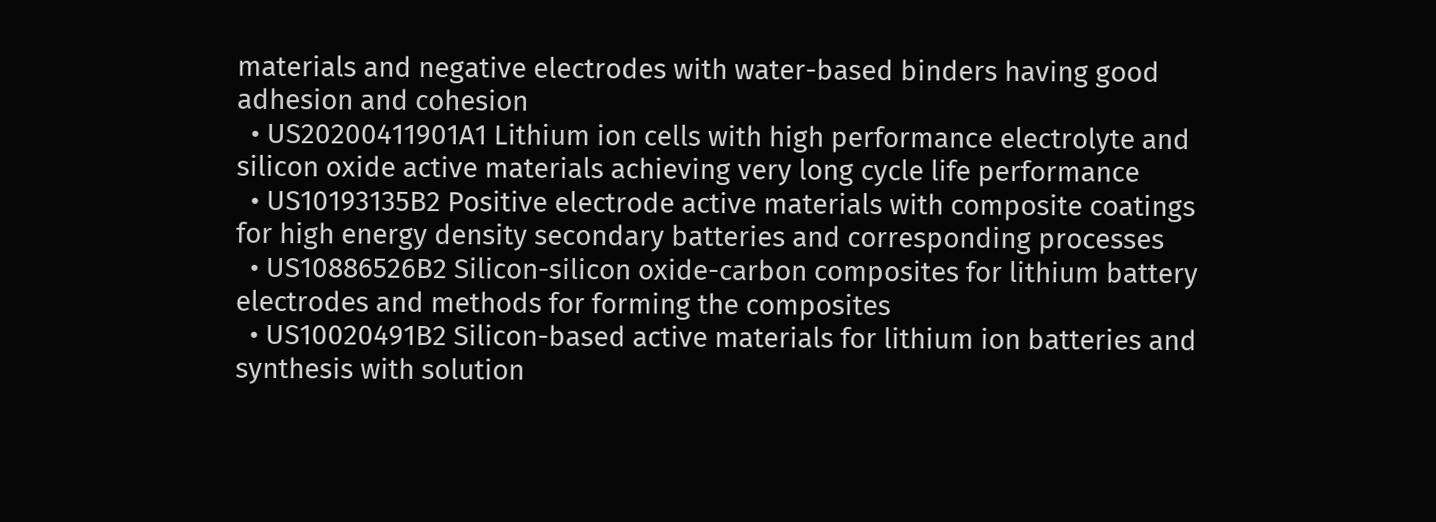materials and negative electrodes with water-based binders having good adhesion and cohesion
  • US20200411901A1 Lithium ion cells with high performance electrolyte and silicon oxide active materials achieving very long cycle life performance
  • US10193135B2 Positive electrode active materials with composite coatings for high energy density secondary batteries and corresponding processes
  • US10886526B2 Silicon-silicon oxide-carbon composites for lithium battery electrodes and methods for forming the composites
  • US10020491B2 Silicon-based active materials for lithium ion batteries and synthesis with solution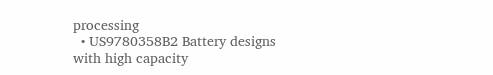processing
  • US9780358B2 Battery designs with high capacity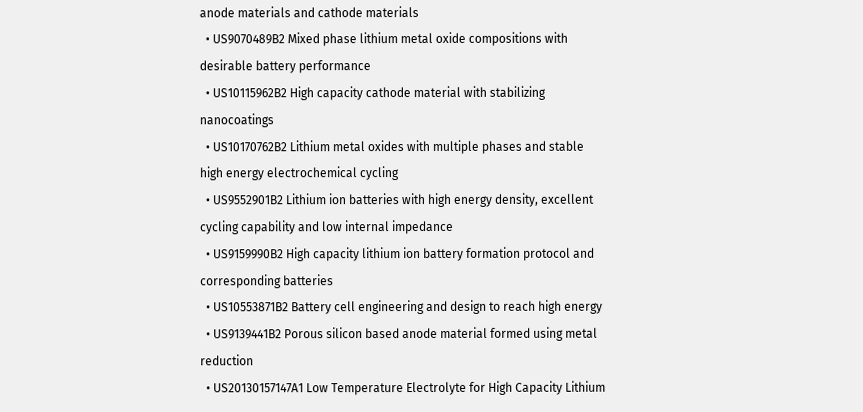anode materials and cathode materials
  • US9070489B2 Mixed phase lithium metal oxide compositions with desirable battery performance
  • US10115962B2 High capacity cathode material with stabilizing nanocoatings
  • US10170762B2 Lithium metal oxides with multiple phases and stable high energy electrochemical cycling
  • US9552901B2 Lithium ion batteries with high energy density, excellent cycling capability and low internal impedance
  • US9159990B2 High capacity lithium ion battery formation protocol and corresponding batteries
  • US10553871B2 Battery cell engineering and design to reach high energy
  • US9139441B2 Porous silicon based anode material formed using metal reduction
  • US20130157147A1 Low Temperature Electrolyte for High Capacity Lithium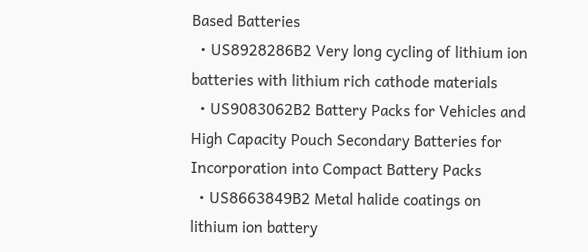Based Batteries
  • US8928286B2 Very long cycling of lithium ion batteries with lithium rich cathode materials
  • US9083062B2 Battery Packs for Vehicles and High Capacity Pouch Secondary Batteries for Incorporation into Compact Battery Packs
  • US8663849B2 Metal halide coatings on lithium ion battery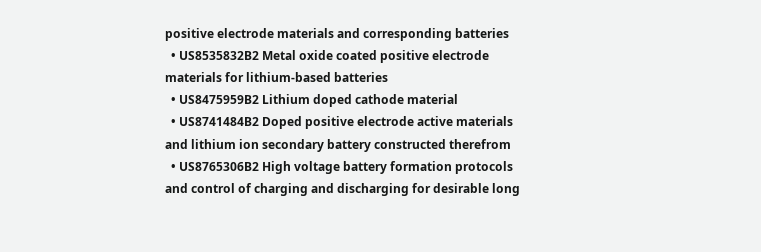positive electrode materials and corresponding batteries
  • US8535832B2 Metal oxide coated positive electrode materials for lithium-based batteries
  • US8475959B2 Lithium doped cathode material
  • US8741484B2 Doped positive electrode active materials and lithium ion secondary battery constructed therefrom
  • US8765306B2 High voltage battery formation protocols and control of charging and discharging for desirable long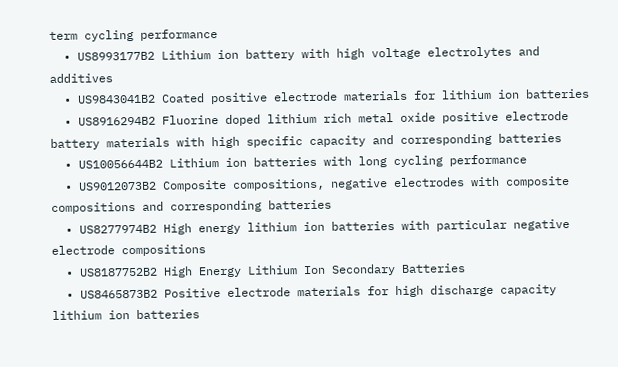term cycling performance
  • US8993177B2 Lithium ion battery with high voltage electrolytes and additives
  • US9843041B2 Coated positive electrode materials for lithium ion batteries
  • US8916294B2 Fluorine doped lithium rich metal oxide positive electrode battery materials with high specific capacity and corresponding batteries
  • US10056644B2 Lithium ion batteries with long cycling performance
  • US9012073B2 Composite compositions, negative electrodes with composite compositions and corresponding batteries
  • US8277974B2 High energy lithium ion batteries with particular negative electrode compositions
  • US8187752B2 High Energy Lithium Ion Secondary Batteries
  • US8465873B2 Positive electrode materials for high discharge capacity lithium ion batteries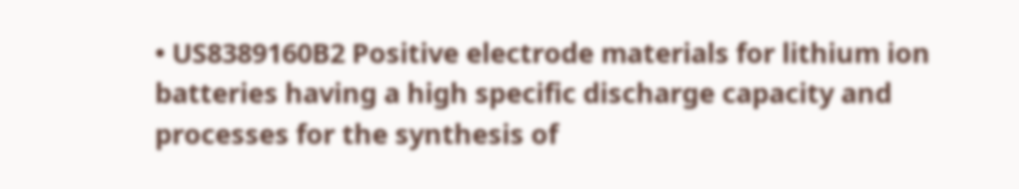• US8389160B2 Positive electrode materials for lithium ion batteries having a high specific discharge capacity and processes for the synthesis of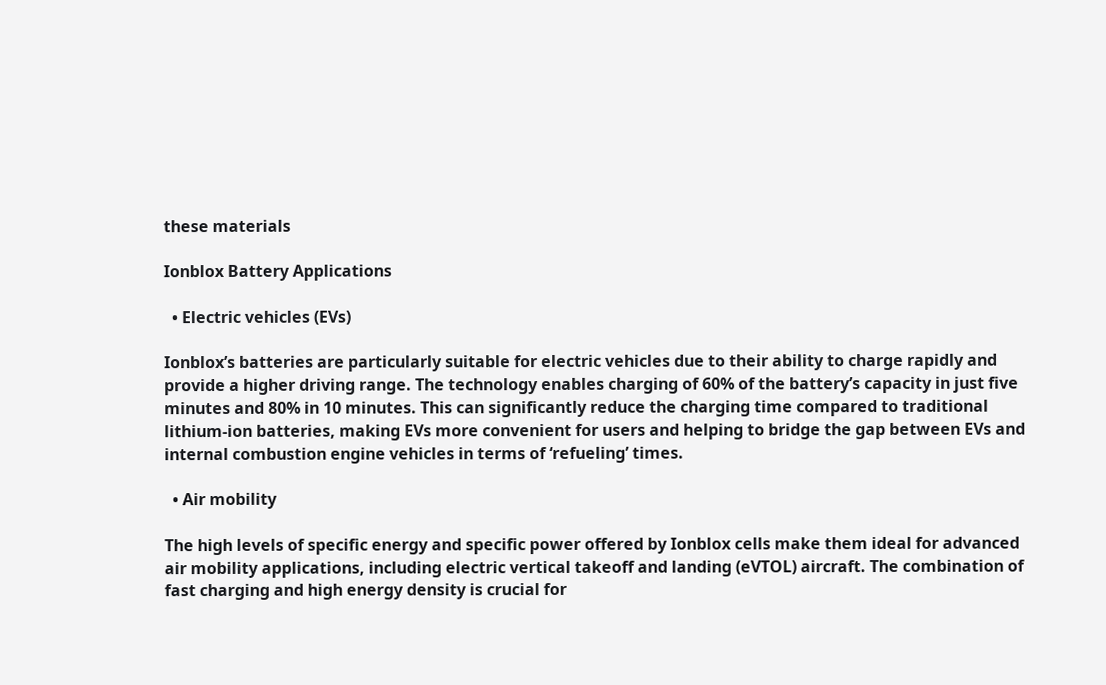these materials

Ionblox Battery Applications

  • Electric vehicles (EVs)

Ionblox’s batteries are particularly suitable for electric vehicles due to their ability to charge rapidly and provide a higher driving range. The technology enables charging of 60% of the battery’s capacity in just five minutes and 80% in 10 minutes. This can significantly reduce the charging time compared to traditional lithium-ion batteries, making EVs more convenient for users and helping to bridge the gap between EVs and internal combustion engine vehicles in terms of ‘refueling’ times.

  • Air mobility

The high levels of specific energy and specific power offered by Ionblox cells make them ideal for advanced air mobility applications, including electric vertical takeoff and landing (eVTOL) aircraft. The combination of fast charging and high energy density is crucial for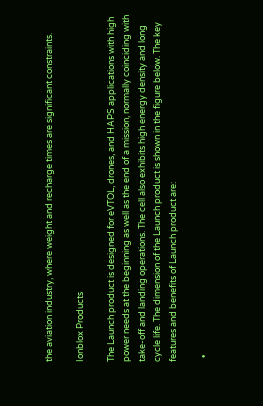the aviation industry, where weight and recharge times are significant constraints.

Ionblox Products

The Launch product is designed for eVTOL, drones, and HAPS applications with high power needs at the beginning as well as the end of a mission, normally coinciding with take-off and landing operations. The cell also exhibits high energy density and long cycle life. The dimension of the Launch product is shown in the figure below. The key features and benefits of Launch product are:

  •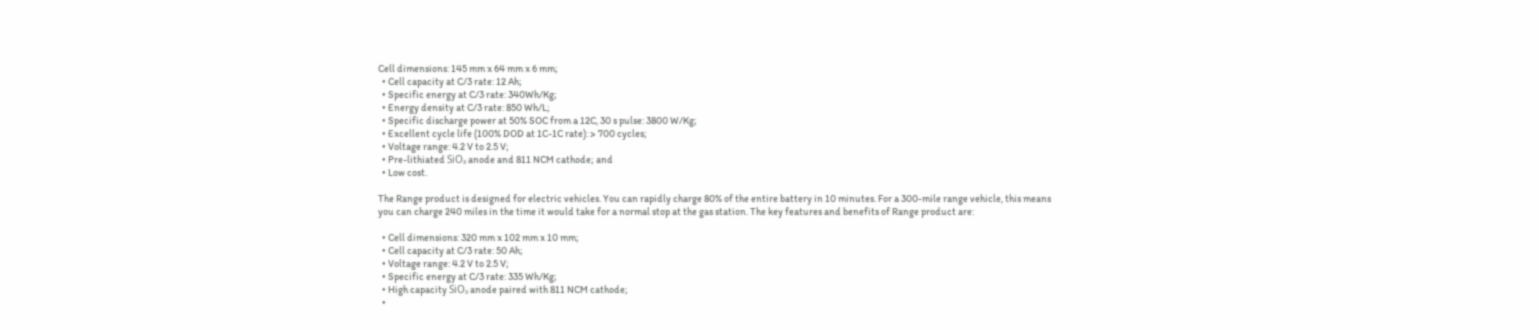Cell dimensions: 145 mm x 64 mm x 6 mm;
  • Cell capacity at C/3 rate: 12 Ah;
  • Specific energy at C/3 rate: 340Wh/Kg;
  • Energy density at C/3 rate: 850 Wh/L;
  • Specific discharge power at 50% SOC from a 12C, 30 s pulse: 3800 W/Kg;
  • Excellent cycle life (100% DOD at 1C-1C rate): > 700 cycles;
  • Voltage range: 4.2 V to 2.5 V;
  • Pre-lithiated SiOₓ anode and 811 NCM cathode; and
  • Low cost.

The Range product is designed for electric vehicles. You can rapidly charge 80% of the entire battery in 10 minutes. For a 300-mile range vehicle, this means you can charge 240 miles in the time it would take for a normal stop at the gas station. The key features and benefits of Range product are:

  • Cell dimensions: 320 mm x 102 mm x 10 mm;
  • Cell capacity at C/3 rate: 50 Ah;
  • Voltage range: 4.2 V to 2.5 V;
  • Specific energy at C/3 rate: 335 Wh/Kg;
  • High capacity SiOₓ anode paired with 811 NCM cathode;
  •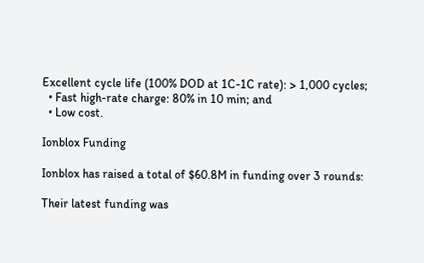Excellent cycle life (100% DOD at 1C-1C rate): > 1,000 cycles;
  • Fast high-rate charge: 80% in 10 min; and
  • Low cost.

Ionblox Funding

Ionblox has raised a total of $60.8M in funding over 3 rounds:

Their latest funding was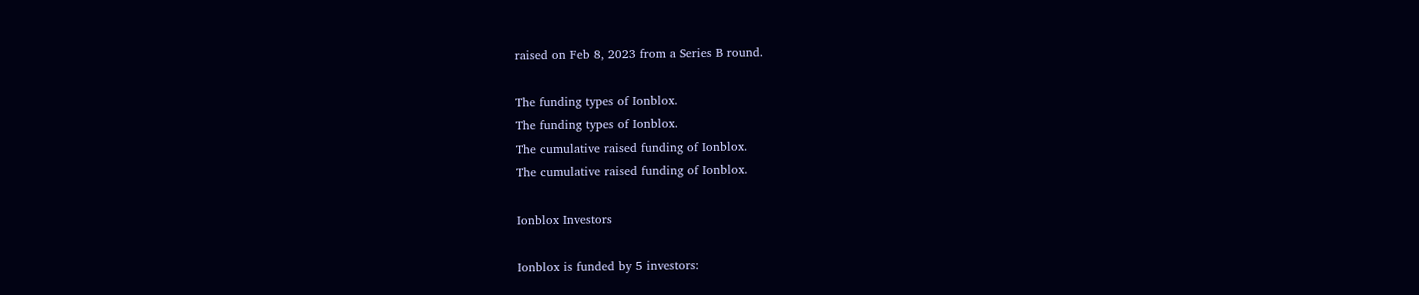raised on Feb 8, 2023 from a Series B round.

The funding types of Ionblox.
The funding types of Ionblox.
The cumulative raised funding of Ionblox.
The cumulative raised funding of Ionblox.

Ionblox Investors

Ionblox is funded by 5 investors: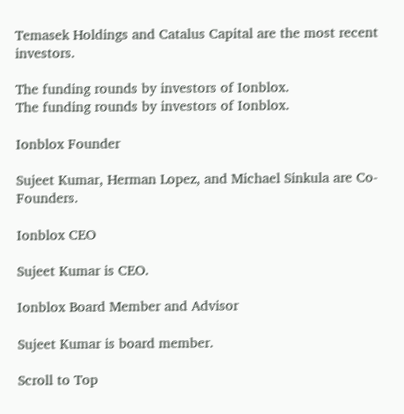Temasek Holdings and Catalus Capital are the most recent investors.

The funding rounds by investors of Ionblox.
The funding rounds by investors of Ionblox.

Ionblox Founder

Sujeet Kumar, Herman Lopez, and Michael Sinkula are Co-Founders.

Ionblox CEO

Sujeet Kumar is CEO.

Ionblox Board Member and Advisor

Sujeet Kumar is board member.

Scroll to Top